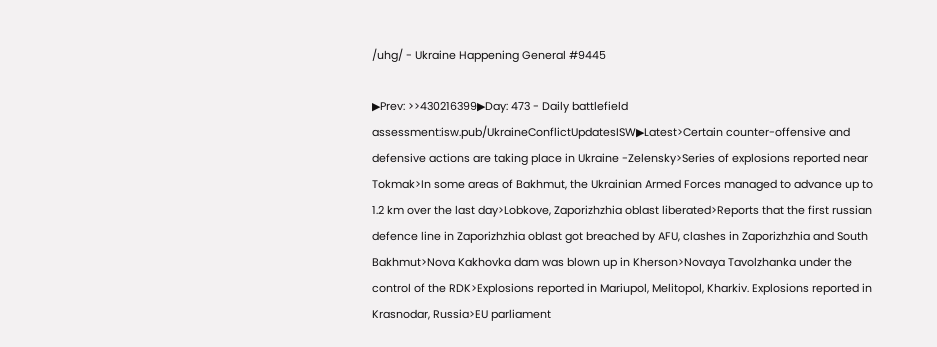/uhg/ - Ukraine Happening General #9445

▶Prev: >>430216399▶Day: 473 - Daily battlefield assessment:isw.pub/UkraineConflictUpdatesISW▶Latest>Certain counter-offensive and defensive actions are taking place in Ukraine -Zelensky>Series of explosions reported near Tokmak>In some areas of Bakhmut, the Ukrainian Armed Forces managed to advance up to 1.2 km over the last day>Lobkove, Zaporizhzhia oblast liberated>Reports that the first russian defence line in Zaporizhzhia oblast got breached by AFU, clashes in Zaporizhzhia and South Bakhmut>Nova Kakhovka dam was blown up in Kherson>Novaya Tavolzhanka under the control of the RDK>Explosions reported in Mariupol, Melitopol, Kharkiv. Explosions reported in Krasnodar, Russia>EU parliament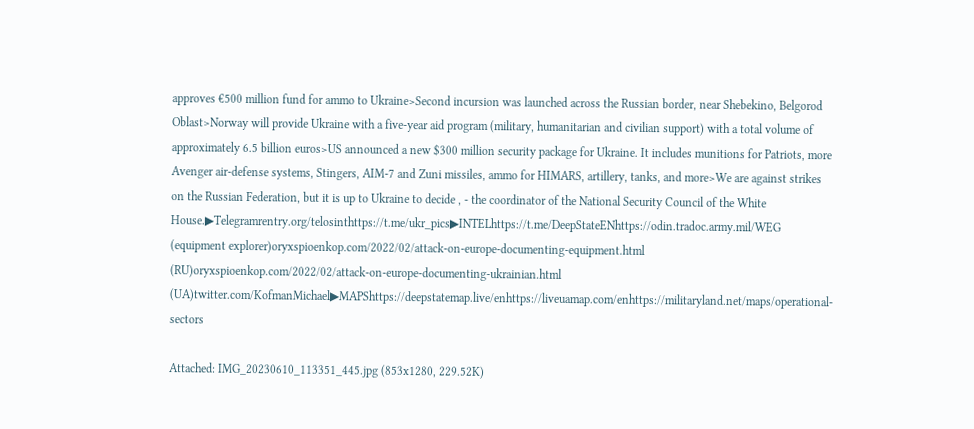approves €500 million fund for ammo to Ukraine>Second incursion was launched across the Russian border, near Shebekino, Belgorod Oblast>Norway will provide Ukraine with a five-year aid program (military, humanitarian and civilian support) with a total volume of approximately 6.5 billion euros>US announced a new $300 million security package for Ukraine. It includes munitions for Patriots, more Avenger air-defense systems, Stingers, AIM-7 and Zuni missiles, ammo for HIMARS, artillery, tanks, and more>We are against strikes on the Russian Federation, but it is up to Ukraine to decide , - the coordinator of the National Security Council of the White House.▶Telegramrentry.org/telosinthttps://t.me/ukr_pics▶INTELhttps://t.me/DeepStateENhttps://odin.tradoc.army.mil/WEG (equipment explorer)oryxspioenkop.com/2022/02/attack-on-europe-documenting-equipment.html (RU)oryxspioenkop.com/2022/02/attack-on-europe-documenting-ukrainian.html (UA)twitter.com/KofmanMichael▶MAPShttps://deepstatemap.live/enhttps://liveuamap.com/enhttps://militaryland.net/maps/operational-sectors

Attached: IMG_20230610_113351_445.jpg (853x1280, 229.52K)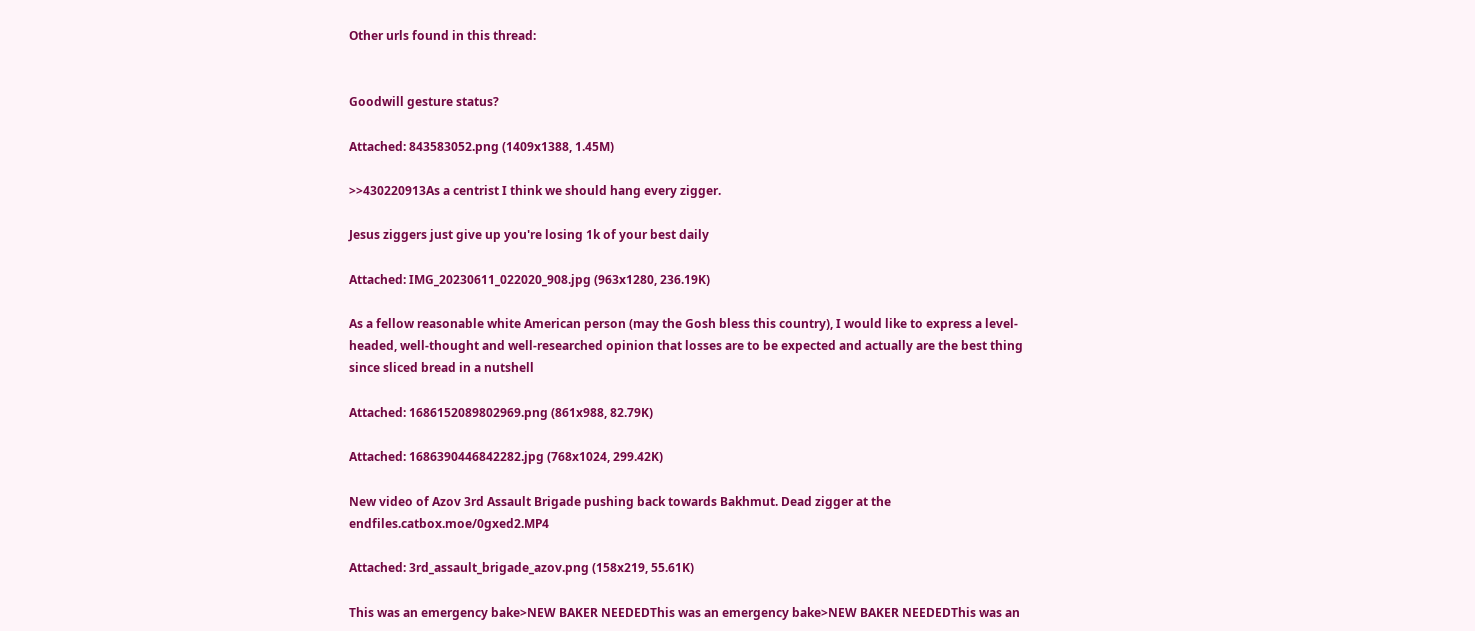Other urls found in this thread:


Goodwill gesture status?

Attached: 843583052.png (1409x1388, 1.45M)

>>430220913As a centrist I think we should hang every zigger.

Jesus ziggers just give up you're losing 1k of your best daily

Attached: IMG_20230611_022020_908.jpg (963x1280, 236.19K)

As a fellow reasonable white American person (may the Gosh bless this country), I would like to express a level-headed, well-thought and well-researched opinion that losses are to be expected and actually are the best thing since sliced bread in a nutshell

Attached: 1686152089802969.png (861x988, 82.79K)

Attached: 1686390446842282.jpg (768x1024, 299.42K)

New video of Azov 3rd Assault Brigade pushing back towards Bakhmut. Dead zigger at the endfiles.catbox.moe/0gxed2.MP4

Attached: 3rd_assault_brigade_azov.png (158x219, 55.61K)

This was an emergency bake>NEW BAKER NEEDEDThis was an emergency bake>NEW BAKER NEEDEDThis was an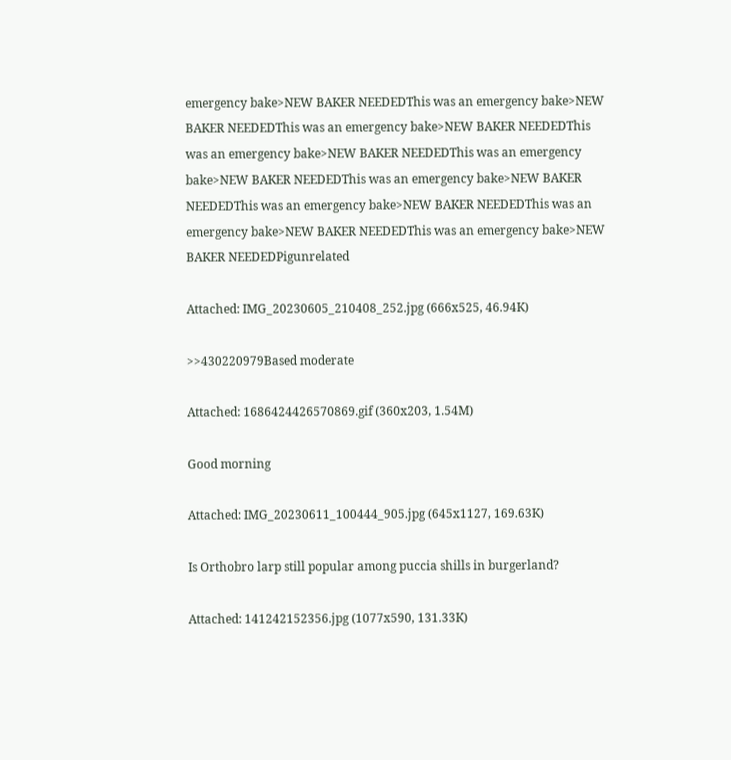emergency bake>NEW BAKER NEEDEDThis was an emergency bake>NEW BAKER NEEDEDThis was an emergency bake>NEW BAKER NEEDEDThis was an emergency bake>NEW BAKER NEEDEDThis was an emergency bake>NEW BAKER NEEDEDThis was an emergency bake>NEW BAKER NEEDEDThis was an emergency bake>NEW BAKER NEEDEDThis was an emergency bake>NEW BAKER NEEDEDThis was an emergency bake>NEW BAKER NEEDEDPigunrelated

Attached: IMG_20230605_210408_252.jpg (666x525, 46.94K)

>>430220979Based moderate

Attached: 1686424426570869.gif (360x203, 1.54M)

Good morning

Attached: IMG_20230611_100444_905.jpg (645x1127, 169.63K)

Is Orthobro larp still popular among puccia shills in burgerland?

Attached: 141242152356.jpg (1077x590, 131.33K)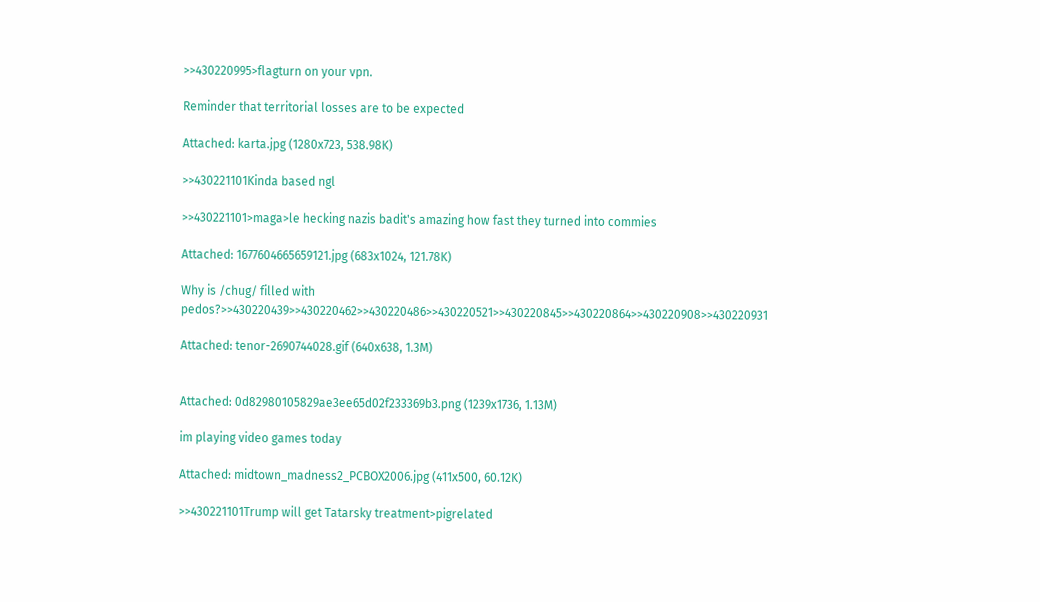>>430220995>flagturn on your vpn.

Reminder that territorial losses are to be expected

Attached: karta.jpg (1280x723, 538.98K)

>>430221101Kinda based ngl

>>430221101>maga>le hecking nazis badit's amazing how fast they turned into commies

Attached: 1677604665659121.jpg (683x1024, 121.78K)

Why is /chug/ filled with pedos?>>430220439>>430220462>>430220486>>430220521>>430220845>>430220864>>430220908>>430220931

Attached: tenor-2690744028.gif (640x638, 1.3M)


Attached: 0d82980105829ae3ee65d02f233369b3.png (1239x1736, 1.13M)

im playing video games today

Attached: midtown_madness2_PCBOX2006.jpg (411x500, 60.12K)

>>430221101Trump will get Tatarsky treatment>pigrelated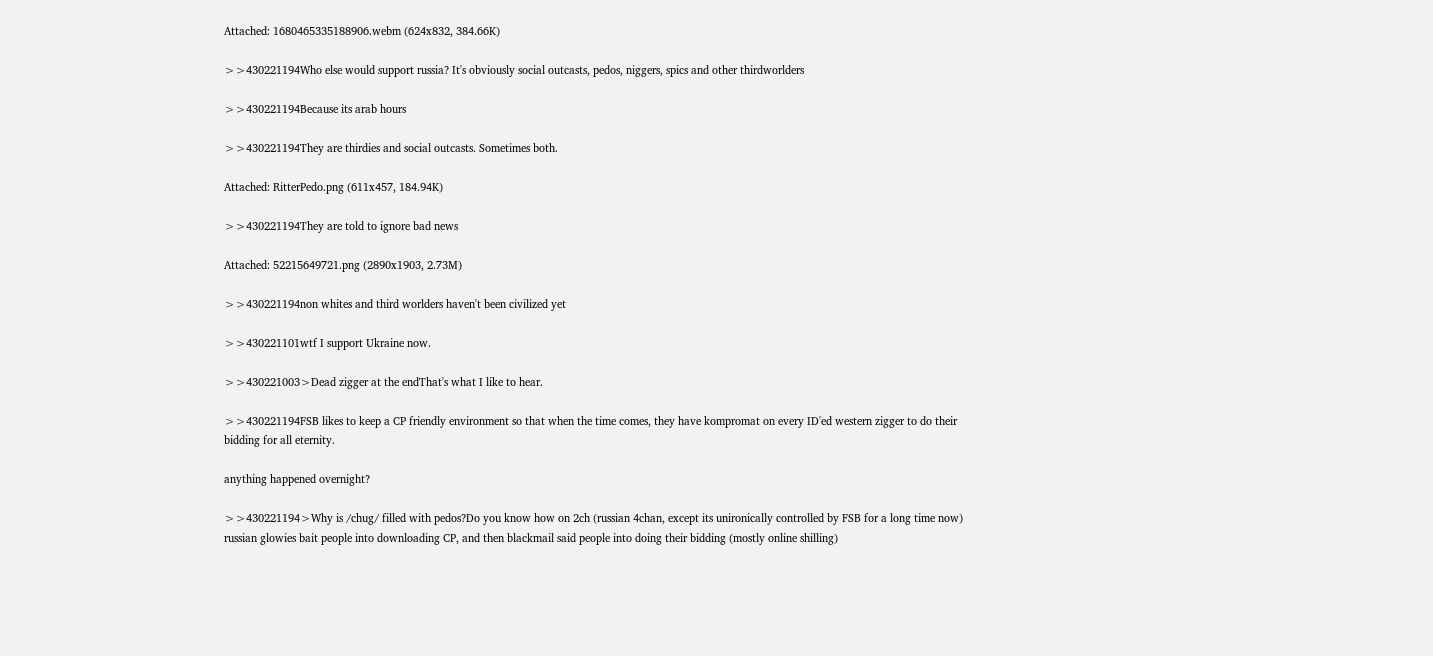Attached: 1680465335188906.webm (624x832, 384.66K)

>>430221194Who else would support russia? It's obviously social outcasts, pedos, niggers, spics and other thirdworlders

>>430221194Because its arab hours

>>430221194They are thirdies and social outcasts. Sometimes both.

Attached: RitterPedo.png (611x457, 184.94K)

>>430221194They are told to ignore bad news

Attached: 52215649721.png (2890x1903, 2.73M)

>>430221194non whites and third worlders haven't been civilized yet

>>430221101wtf I support Ukraine now.

>>430221003>Dead zigger at the endThat's what I like to hear.

>>430221194FSB likes to keep a CP friendly environment so that when the time comes, they have kompromat on every ID'ed western zigger to do their bidding for all eternity.

anything happened overnight?

>>430221194>Why is /chug/ filled with pedos?Do you know how on 2ch (russian 4chan, except its unironically controlled by FSB for a long time now) russian glowies bait people into downloading CP, and then blackmail said people into doing their bidding (mostly online shilling)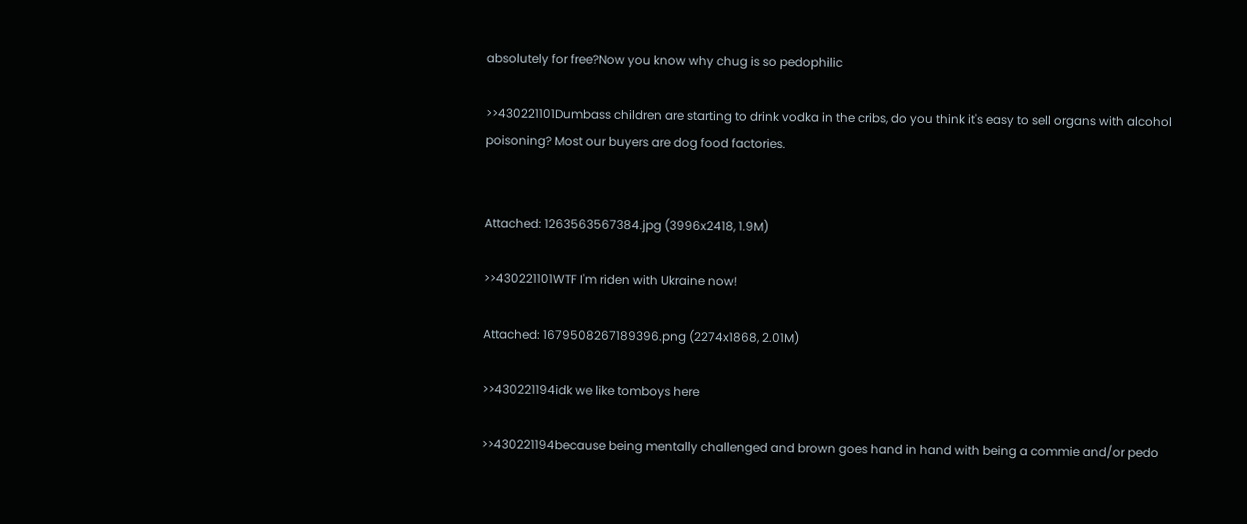absolutely for free?Now you know why chug is so pedophilic

>>430221101Dumbass children are starting to drink vodka in the cribs, do you think it's easy to sell organs with alcohol poisoning? Most our buyers are dog food factories.


Attached: 1263563567384.jpg (3996x2418, 1.9M)

>>430221101WTF I'm riden with Ukraine now!

Attached: 1679508267189396.png (2274x1868, 2.01M)

>>430221194idk we like tomboys here

>>430221194because being mentally challenged and brown goes hand in hand with being a commie and/or pedo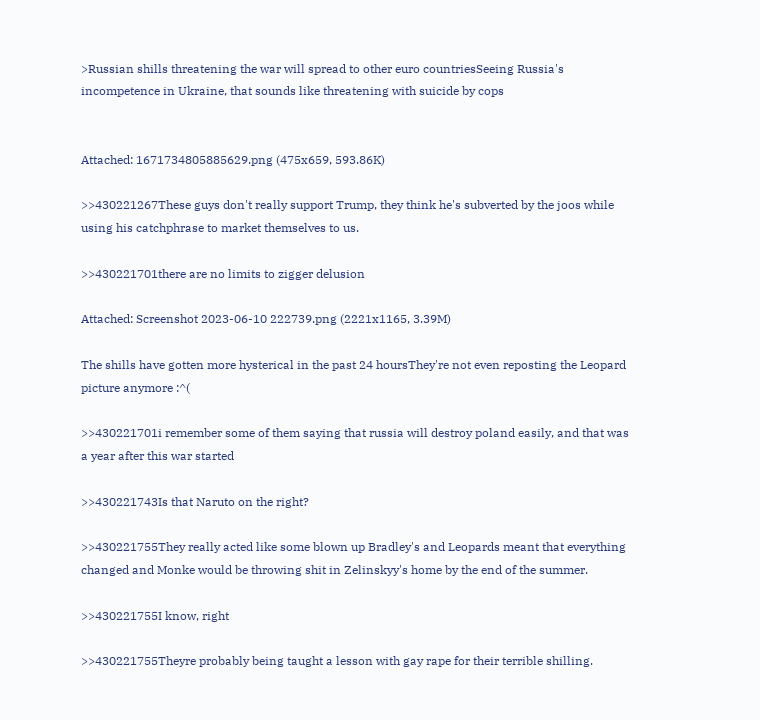>Russian shills threatening the war will spread to other euro countriesSeeing Russia's incompetence in Ukraine, that sounds like threatening with suicide by cops


Attached: 1671734805885629.png (475x659, 593.86K)

>>430221267These guys don't really support Trump, they think he's subverted by the joos while using his catchphrase to market themselves to us.

>>430221701there are no limits to zigger delusion

Attached: Screenshot 2023-06-10 222739.png (2221x1165, 3.39M)

The shills have gotten more hysterical in the past 24 hoursThey're not even reposting the Leopard picture anymore :^(

>>430221701i remember some of them saying that russia will destroy poland easily, and that was a year after this war started

>>430221743Is that Naruto on the right?

>>430221755They really acted like some blown up Bradley's and Leopards meant that everything changed and Monke would be throwing shit in Zelinskyy's home by the end of the summer.

>>430221755I know, right

>>430221755Theyre probably being taught a lesson with gay rape for their terrible shilling.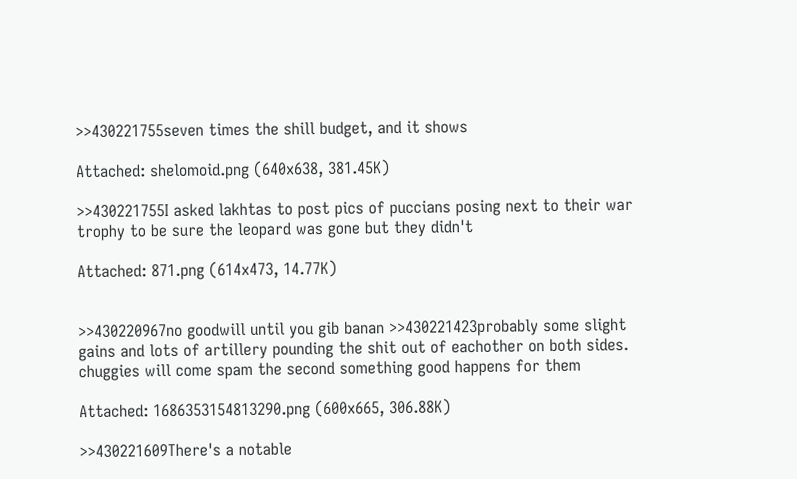>>430221755seven times the shill budget, and it shows

Attached: shelomoid.png (640x638, 381.45K)

>>430221755I asked lakhtas to post pics of puccians posing next to their war trophy to be sure the leopard was gone but they didn't

Attached: 871.png (614x473, 14.77K)


>>430220967no goodwill until you gib banan >>430221423probably some slight gains and lots of artillery pounding the shit out of eachother on both sides. chuggies will come spam the second something good happens for them

Attached: 1686353154813290.png (600x665, 306.88K)

>>430221609There's a notable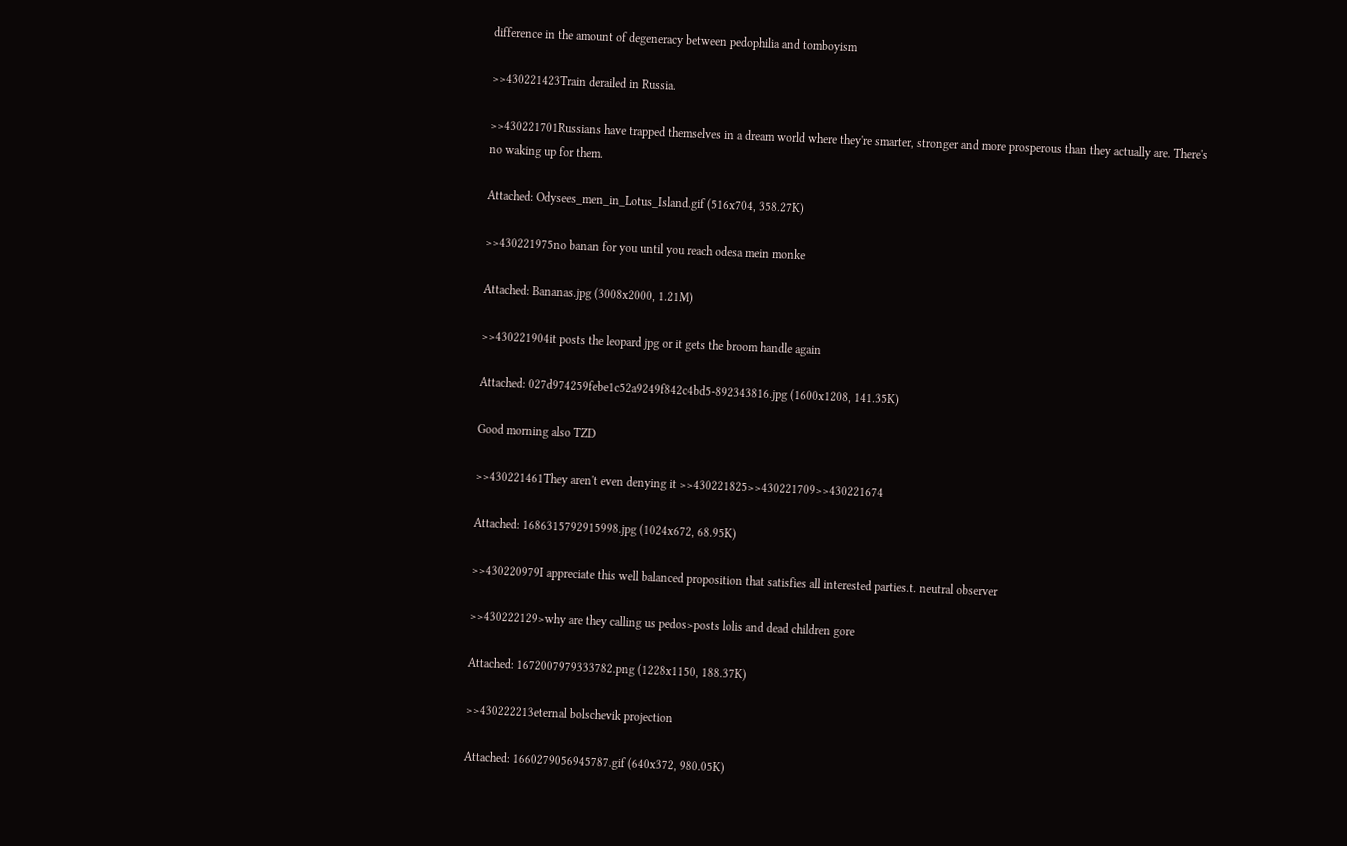difference in the amount of degeneracy between pedophilia and tomboyism

>>430221423Train derailed in Russia.

>>430221701Russians have trapped themselves in a dream world where they're smarter, stronger and more prosperous than they actually are. There's no waking up for them.

Attached: Odysees_men_in_Lotus_Island.gif (516x704, 358.27K)

>>430221975no banan for you until you reach odesa mein monke

Attached: Bananas.jpg (3008x2000, 1.21M)

>>430221904it posts the leopard jpg or it gets the broom handle again

Attached: 027d974259febe1c52a9249f842c4bd5-892343816.jpg (1600x1208, 141.35K)

Good morning also TZD

>>430221461They aren't even denying it >>430221825>>430221709>>430221674

Attached: 1686315792915998.jpg (1024x672, 68.95K)

>>430220979I appreciate this well balanced proposition that satisfies all interested parties.t. neutral observer

>>430222129>why are they calling us pedos>posts lolis and dead children gore

Attached: 1672007979333782.png (1228x1150, 188.37K)

>>430222213eternal bolschevik projection

Attached: 1660279056945787.gif (640x372, 980.05K)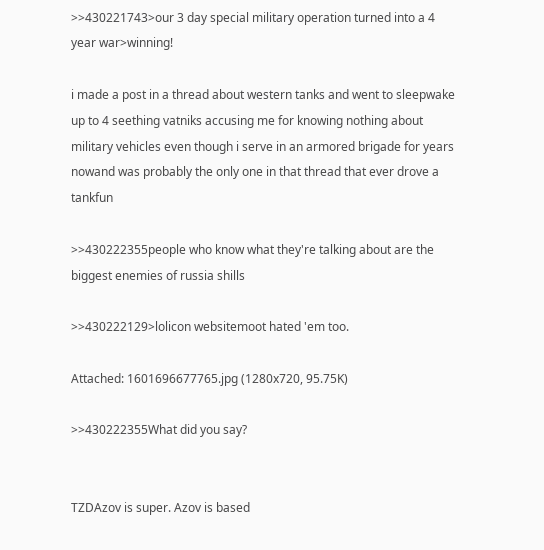>>430221743>our 3 day special military operation turned into a 4 year war>winning!

i made a post in a thread about western tanks and went to sleepwake up to 4 seething vatniks accusing me for knowing nothing about military vehicles even though i serve in an armored brigade for years nowand was probably the only one in that thread that ever drove a tankfun

>>430222355people who know what they're talking about are the biggest enemies of russia shills

>>430222129>lolicon websitemoot hated 'em too.

Attached: 1601696677765.jpg (1280x720, 95.75K)

>>430222355What did you say?


TZDAzov is super. Azov is based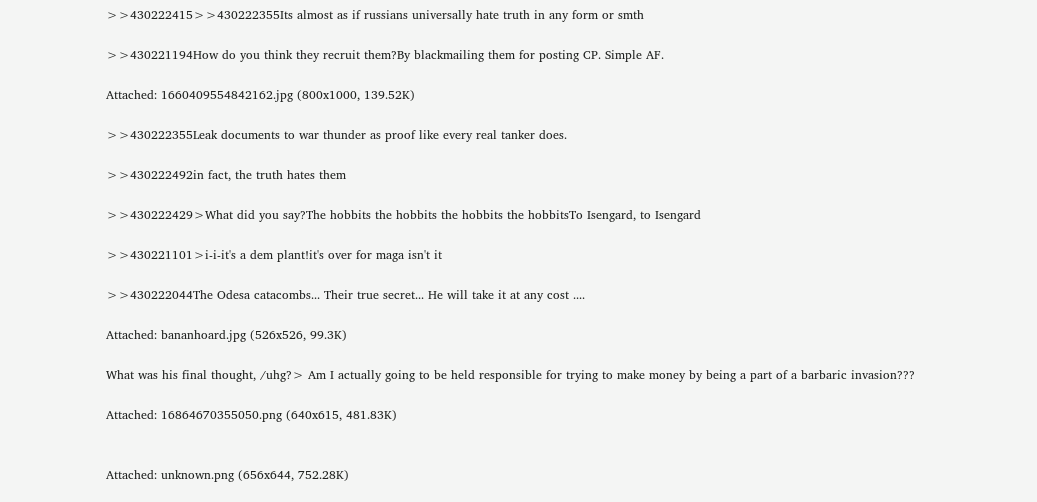>>430222415>>430222355Its almost as if russians universally hate truth in any form or smth

>>430221194How do you think they recruit them?By blackmailing them for posting CP. Simple AF.

Attached: 1660409554842162.jpg (800x1000, 139.52K)

>>430222355Leak documents to war thunder as proof like every real tanker does.

>>430222492in fact, the truth hates them

>>430222429>What did you say?The hobbits the hobbits the hobbits the hobbitsTo Isengard, to Isengard

>>430221101>i-i-it's a dem plant!it's over for maga isn't it

>>430222044The Odesa catacombs... Their true secret... He will take it at any cost ....

Attached: bananhoard.jpg (526x526, 99.3K)

What was his final thought, /uhg?> Am I actually going to be held responsible for trying to make money by being a part of a barbaric invasion???

Attached: 16864670355050.png (640x615, 481.83K)


Attached: unknown.png (656x644, 752.28K)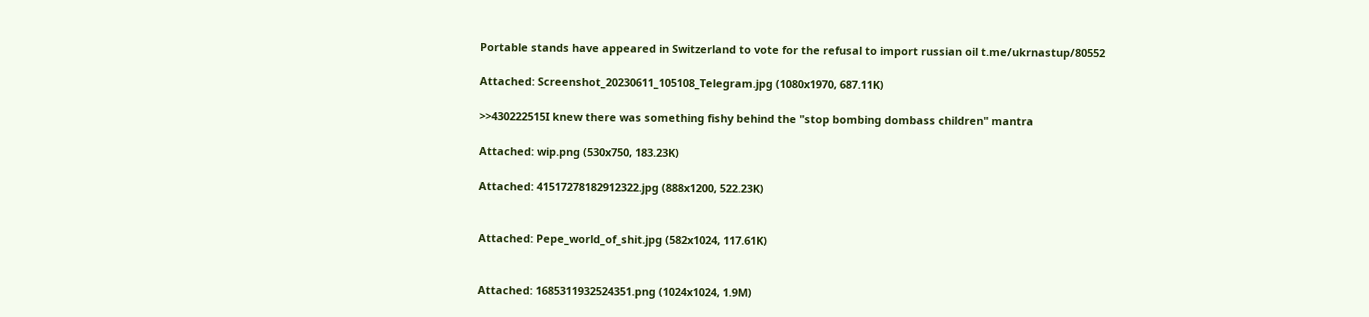Portable stands have appeared in Switzerland to vote for the refusal to import russian oil t.me/ukrnastup/80552

Attached: Screenshot_20230611_105108_Telegram.jpg (1080x1970, 687.11K)

>>430222515I knew there was something fishy behind the "stop bombing dombass children" mantra

Attached: wip.png (530x750, 183.23K)

Attached: 41517278182912322.jpg (888x1200, 522.23K)


Attached: Pepe_world_of_shit.jpg (582x1024, 117.61K)


Attached: 1685311932524351.png (1024x1024, 1.9M)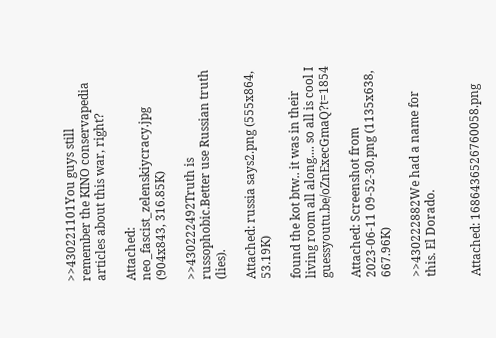>>430221101You guys still remember the KINO conservapedia articles about this war, right?

Attached: neo_fascist_zelenskiycracy.jpg (904x843, 316.85K)

>>430222492Truth is russophobic.Better use Russian truth (lies).

Attached: russia says2.png (555x864, 53.19K)

found the kot btw.. it was in their living room all along.... so all is cool I guessyoutu.be/oZnExecGmaQ?t=1854

Attached: Screenshot from 2023-06-11 09-52-30.png (1135x638, 667.96K)

>>430222882We had a name for this. El Dorado.


Attached: 1686436526760058.png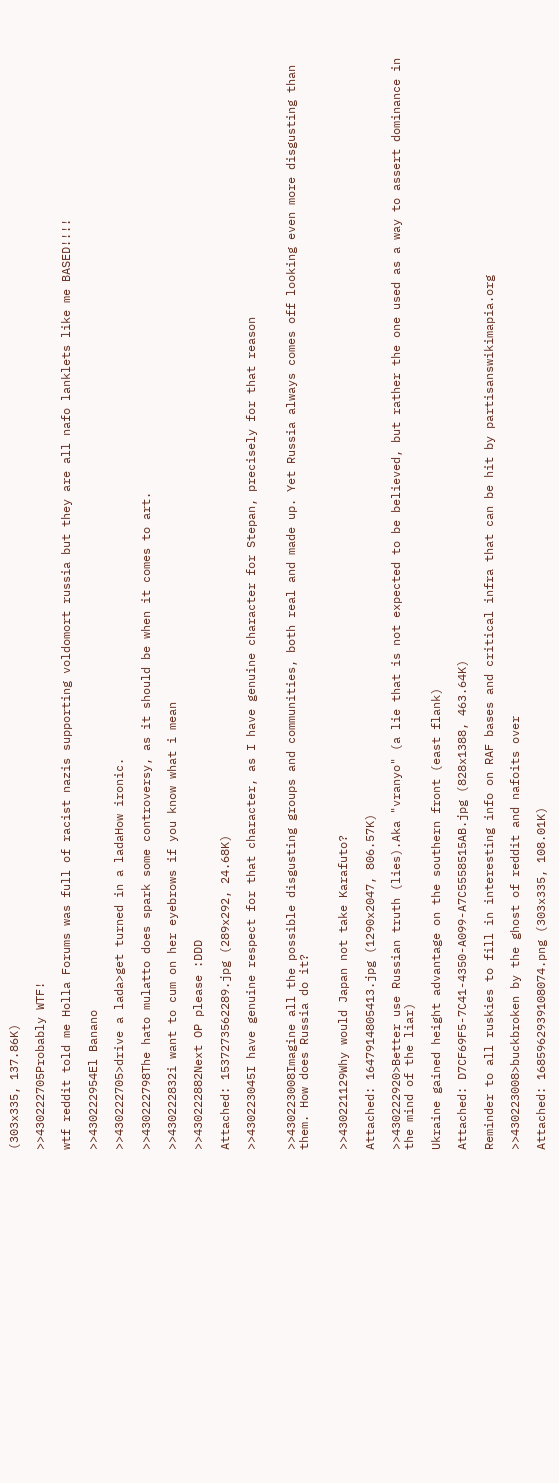(303x335, 137.86K)

>>430222705Probably WTF!

wtf reddit told me Holla Forums was full of racist nazis supporting voldomort russia but they are all nafo lanklets like me BASED!!!!

>>430222954El Banano

>>430222705>drive a lada>get turned in a ladaHow ironic.

>>430222798The hato mulatto does spark some controversy, as it should be when it comes to art.

>>430222832i want to cum on her eyebrows if you know what i mean

>>430222882Next OP please :DDD

Attached: 1537273562289.jpg (289x292, 24.68K)

>>430223045I have genuine respect for that character, as I have genuine character for Stepan, precisely for that reason


>>430223008Imagine all the possible disgusting groups and communities, both real and made up. Yet Russia always comes off looking even more disgusting than them. How does Russia do it?


>>430221129Why would Japan not take Karafuto?

Attached: 1647914805413.jpg (1290x2047, 806.57K)

>>430222920>Better use Russian truth (lies).Aka "vranyo" (a lie that is not expected to be believed, but rather the one used as a way to assert dominance in the mind of the liar)

Ukraine gained height advantage on the southern front (east flank)

Attached: D7CF69F5-7C41-4350-A099-A7C5558515AB.jpg (828x1388, 463.64K)

Reminder to all ruskies to fill in interesting info on RAF bases and critical infra that can be hit by partisanswikimapia.org

>>430223008>buckbroken by the ghost of reddit and nafoits over

Attached: 1685962939108074.png (303x335, 108.01K)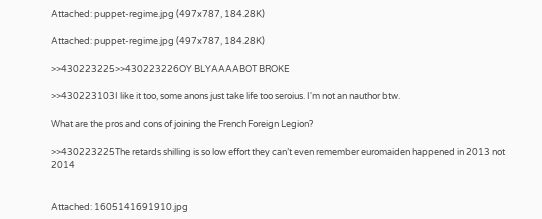Attached: puppet-regime.jpg (497x787, 184.28K)

Attached: puppet-regime.jpg (497x787, 184.28K)

>>430223225>>430223226OY BLYAAAABOT BROKE

>>430223103I like it too, some anons just take life too seroius. I'm not an nauthor btw.

What are the pros and cons of joining the French Foreign Legion?

>>430223225The retards shilling is so low effort they can’t even remember euromaiden happened in 2013 not 2014


Attached: 1605141691910.jpg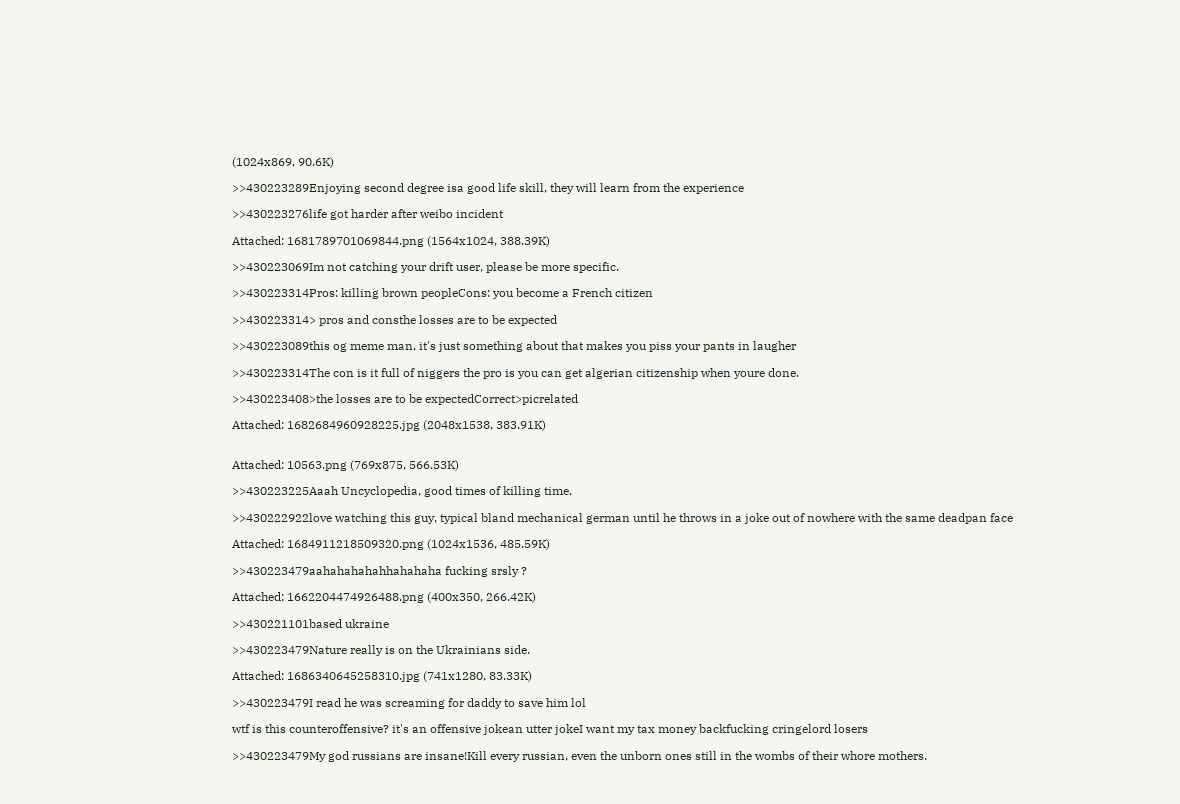(1024x869, 90.6K)

>>430223289Enjoying second degree isa good life skill, they will learn from the experience

>>430223276life got harder after weibo incident

Attached: 1681789701069844.png (1564x1024, 388.39K)

>>430223069Im not catching your drift user, please be more specific.

>>430223314Pros: killing brown peopleCons: you become a French citizen

>>430223314> pros and consthe losses are to be expected

>>430223089this og meme man, it's just something about that makes you piss your pants in laugher

>>430223314The con is it full of niggers the pro is you can get algerian citizenship when youre done.

>>430223408>the losses are to be expectedCorrect>picrelated

Attached: 1682684960928225.jpg (2048x1538, 383.91K)


Attached: 10563.png (769x875, 566.53K)

>>430223225Aaah Uncyclopedia, good times of killing time.

>>430222922love watching this guy, typical bland mechanical german until he throws in a joke out of nowhere with the same deadpan face

Attached: 1684911218509320.png (1024x1536, 485.59K)

>>430223479aahahahahahhahahaha fucking srsly ?

Attached: 1662204474926488.png (400x350, 266.42K)

>>430221101based ukraine

>>430223479Nature really is on the Ukrainians side.

Attached: 1686340645258310.jpg (741x1280, 83.33K)

>>430223479I read he was screaming for daddy to save him lol

wtf is this counteroffensive? it's an offensive jokean utter jokeI want my tax money backfucking cringelord losers

>>430223479My god russians are insane!Kill every russian, even the unborn ones still in the wombs of their whore mothers.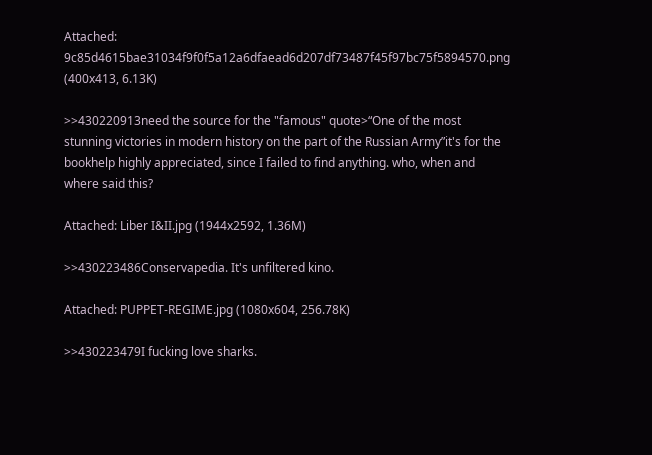Attached: 9c85d4615bae31034f9f0f5a12a6dfaead6d207df73487f45f97bc75f5894570.png (400x413, 6.13K)

>>430220913need the source for the "famous" quote>“One of the most stunning victories in modern history on the part of the Russian Army”it's for the bookhelp highly appreciated, since I failed to find anything. who, when and where said this?

Attached: Liber I&II.jpg (1944x2592, 1.36M)

>>430223486Conservapedia. It's unfiltered kino.

Attached: PUPPET-REGIME.jpg (1080x604, 256.78K)

>>430223479I fucking love sharks.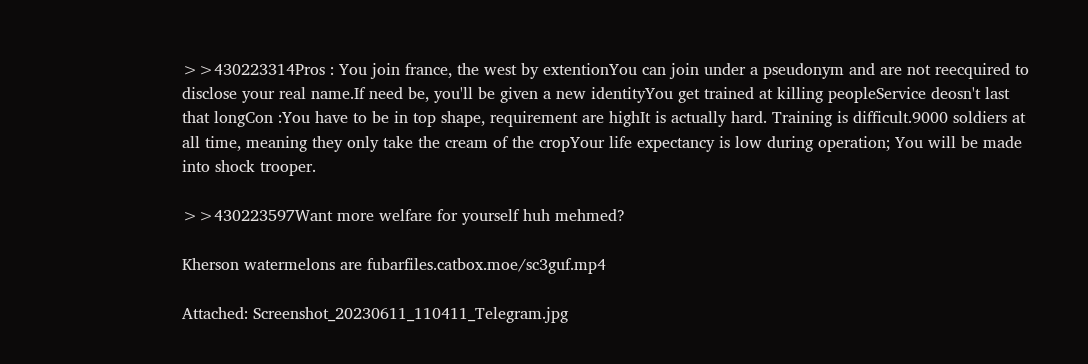>>430223314Pros : You join france, the west by extentionYou can join under a pseudonym and are not reecquired to disclose your real name.If need be, you'll be given a new identityYou get trained at killing peopleService deosn't last that longCon :You have to be in top shape, requirement are highIt is actually hard. Training is difficult.9000 soldiers at all time, meaning they only take the cream of the cropYour life expectancy is low during operation; You will be made into shock trooper.

>>430223597Want more welfare for yourself huh mehmed?

Kherson watermelons are fubarfiles.catbox.moe/sc3guf.mp4

Attached: Screenshot_20230611_110411_Telegram.jpg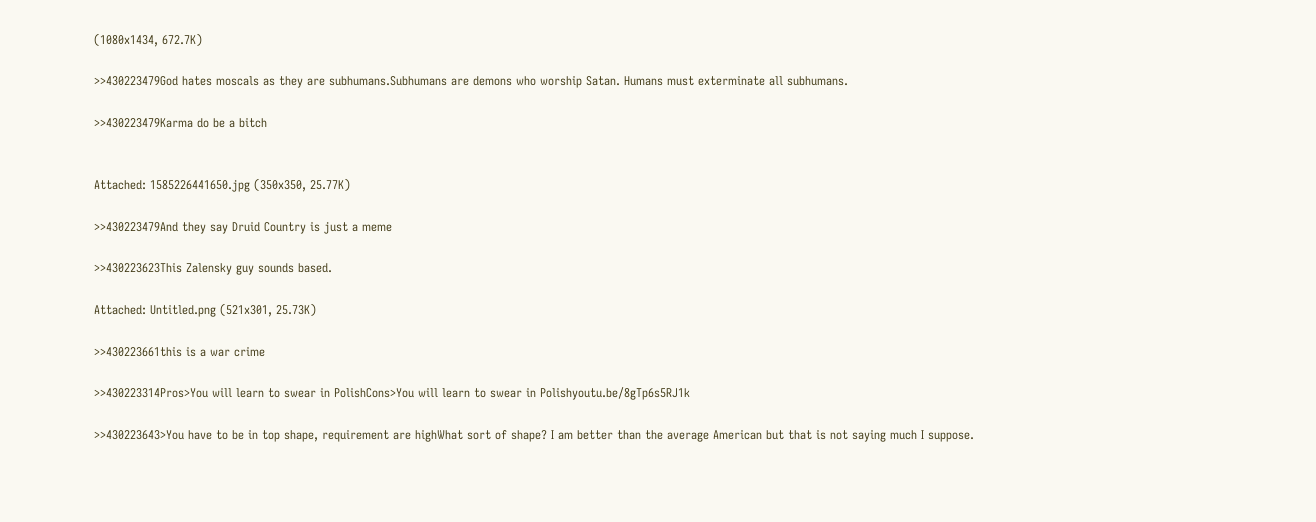(1080x1434, 672.7K)

>>430223479God hates moscals as they are subhumans.Subhumans are demons who worship Satan. Humans must exterminate all subhumans.

>>430223479Karma do be a bitch


Attached: 1585226441650.jpg (350x350, 25.77K)

>>430223479And they say Druid Country is just a meme

>>430223623This Zalensky guy sounds based.

Attached: Untitled.png (521x301, 25.73K)

>>430223661this is a war crime

>>430223314Pros>You will learn to swear in PolishCons>You will learn to swear in Polishyoutu.be/8gTp6s5RJ1k

>>430223643>You have to be in top shape, requirement are highWhat sort of shape? I am better than the average American but that is not saying much I suppose.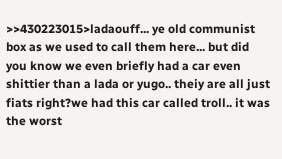>>430223015>ladaouff... ye old communist box as we used to call them here... but did you know we even briefly had a car even shittier than a lada or yugo.. theiy are all just fiats right?we had this car called troll.. it was the worst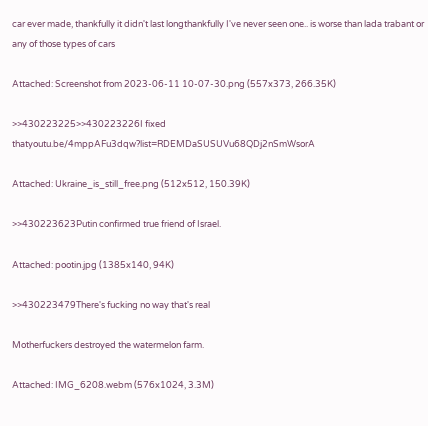car ever made, thankfully it didn't last longthankfully I've never seen one.. is worse than lada trabant or any of those types of cars

Attached: Screenshot from 2023-06-11 10-07-30.png (557x373, 266.35K)

>>430223225>>430223226I fixed thatyoutu.be/4mppAFu3dqw?list=RDEMDaSUSUVu68QDj2nSmWsorA

Attached: Ukraine_is_still_free.png (512x512, 150.39K)

>>430223623Putin confirmed true friend of Israel.

Attached: pootin.jpg (1385x140, 94K)

>>430223479There's fucking no way that's real

Motherfuckers destroyed the watermelon farm.

Attached: IMG_6208.webm (576x1024, 3.3M)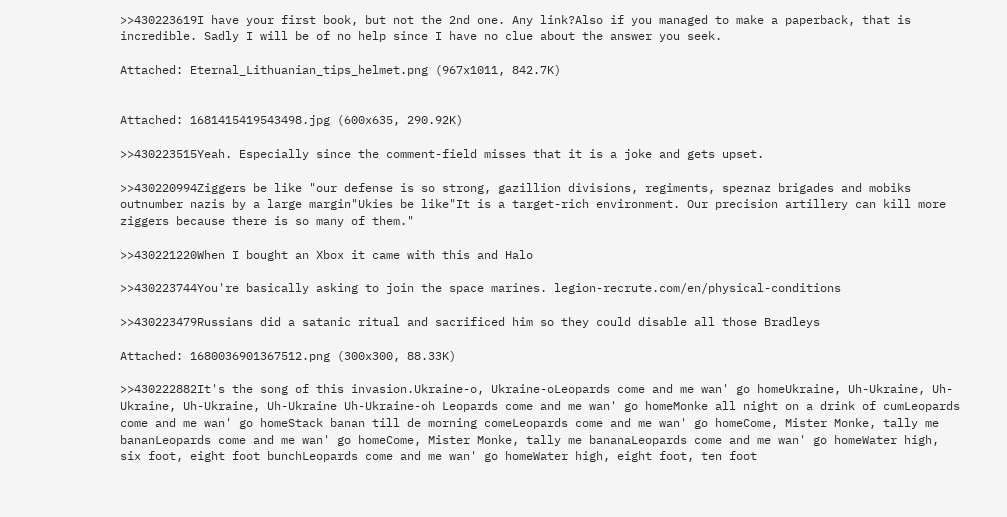>>430223619I have your first book, but not the 2nd one. Any link?Also if you managed to make a paperback, that is incredible. Sadly I will be of no help since I have no clue about the answer you seek.

Attached: Eternal_Lithuanian_tips_helmet.png (967x1011, 842.7K)


Attached: 1681415419543498.jpg (600x635, 290.92K)

>>430223515Yeah. Especially since the comment-field misses that it is a joke and gets upset.

>>430220994Ziggers be like "our defense is so strong, gazillion divisions, regiments, speznaz brigades and mobiks outnumber nazis by a large margin"Ukies be like"It is a target-rich environment. Our precision artillery can kill more ziggers because there is so many of them."

>>430221220When I bought an Xbox it came with this and Halo

>>430223744You're basically asking to join the space marines. legion-recrute.com/en/physical-conditions

>>430223479Russians did a satanic ritual and sacrificed him so they could disable all those Bradleys

Attached: 1680036901367512.png (300x300, 88.33K)

>>430222882It's the song of this invasion.Ukraine-o, Ukraine-oLeopards come and me wan' go homeUkraine, Uh-Ukraine, Uh-Ukraine, Uh-Ukraine, Uh-Ukraine Uh-Ukraine-oh Leopards come and me wan' go homeMonke all night on a drink of cumLeopards come and me wan' go homeStack banan till de morning comeLeopards come and me wan' go homeCome, Mister Monke, tally me bananLeopards come and me wan' go homeCome, Mister Monke, tally me bananaLeopards come and me wan' go homeWater high, six foot, eight foot bunchLeopards come and me wan' go homeWater high, eight foot, ten foot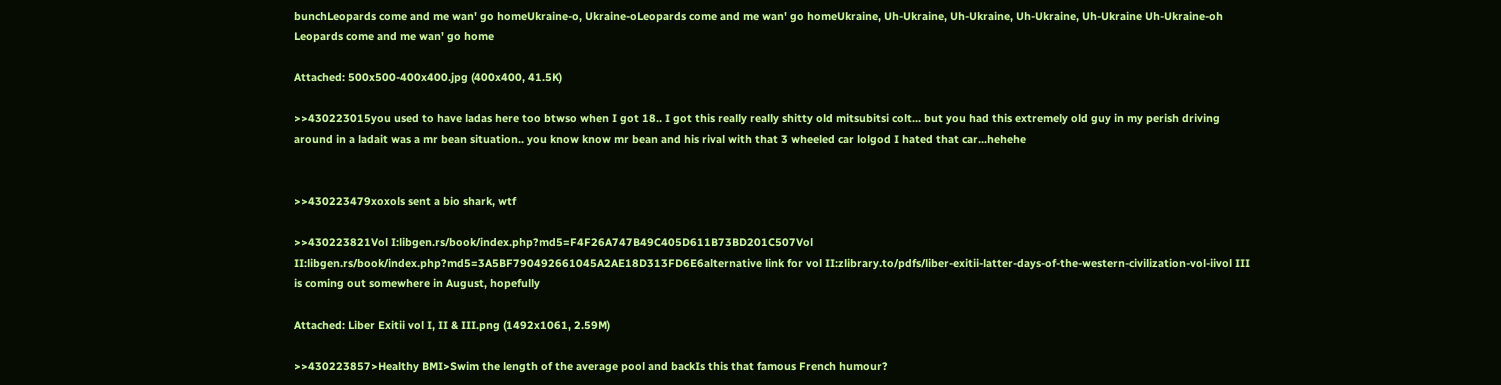bunchLeopards come and me wan' go homeUkraine-o, Ukraine-oLeopards come and me wan' go homeUkraine, Uh-Ukraine, Uh-Ukraine, Uh-Ukraine, Uh-Ukraine Uh-Ukraine-oh Leopards come and me wan' go home

Attached: 500x500-400x400.jpg (400x400, 41.5K)

>>430223015you used to have ladas here too btwso when I got 18.. I got this really really shitty old mitsubitsi colt... but you had this extremely old guy in my perish driving around in a ladait was a mr bean situation.. you know know mr bean and his rival with that 3 wheeled car lolgod I hated that car...hehehe


>>430223479xoxols sent a bio shark, wtf

>>430223821Vol I:libgen.rs/book/index.php?md5=F4F26A747B49C405D611B73BD201C507Vol II:libgen.rs/book/index.php?md5=3A5BF790492661045A2AE18D313FD6E6alternative link for vol II:zlibrary.to/pdfs/liber-exitii-latter-days-of-the-western-civilization-vol-iivol III is coming out somewhere in August, hopefully

Attached: Liber Exitii vol I, II & III.png (1492x1061, 2.59M)

>>430223857>Healthy BMI>Swim the length of the average pool and backIs this that famous French humour?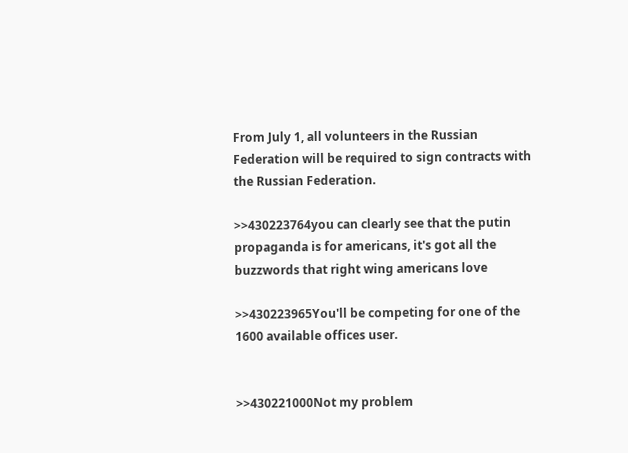From July 1, all volunteers in the Russian Federation will be required to sign contracts with the Russian Federation.

>>430223764you can clearly see that the putin propaganda is for americans, it's got all the buzzwords that right wing americans love

>>430223965You'll be competing for one of the 1600 available offices user.


>>430221000Not my problem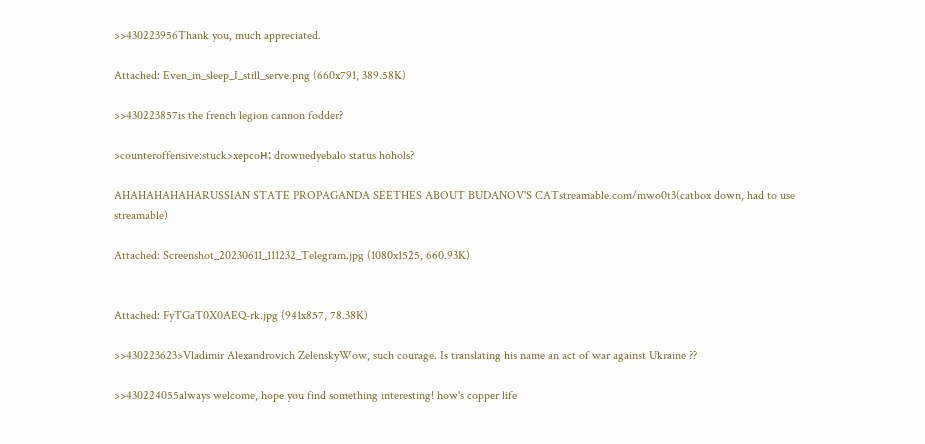>>430223956Thank you, much appreciated.

Attached: Even_in_sleep_I_still_serve.png (660x791, 389.58K)

>>430223857is the french legion cannon fodder?

>counteroffensive:stuck>xepcoн: drownedyebalo status hohols?

AHAHAHAHAHARUSSIAN STATE PROPAGANDA SEETHES ABOUT BUDANOV'S CATstreamable.com/mwo0t3(catbox down, had to use streamable)

Attached: Screenshot_20230611_111232_Telegram.jpg (1080x1525, 660.93K)


Attached: FyTGaT0X0AEQ-rk.jpg (941x857, 78.38K)

>>430223623>Vladimir Alexandrovich ZelenskyWow, such courage. Is translating his name an act of war against Ukraine ??

>>430224055always welcome, hope you find something interesting! how's copper life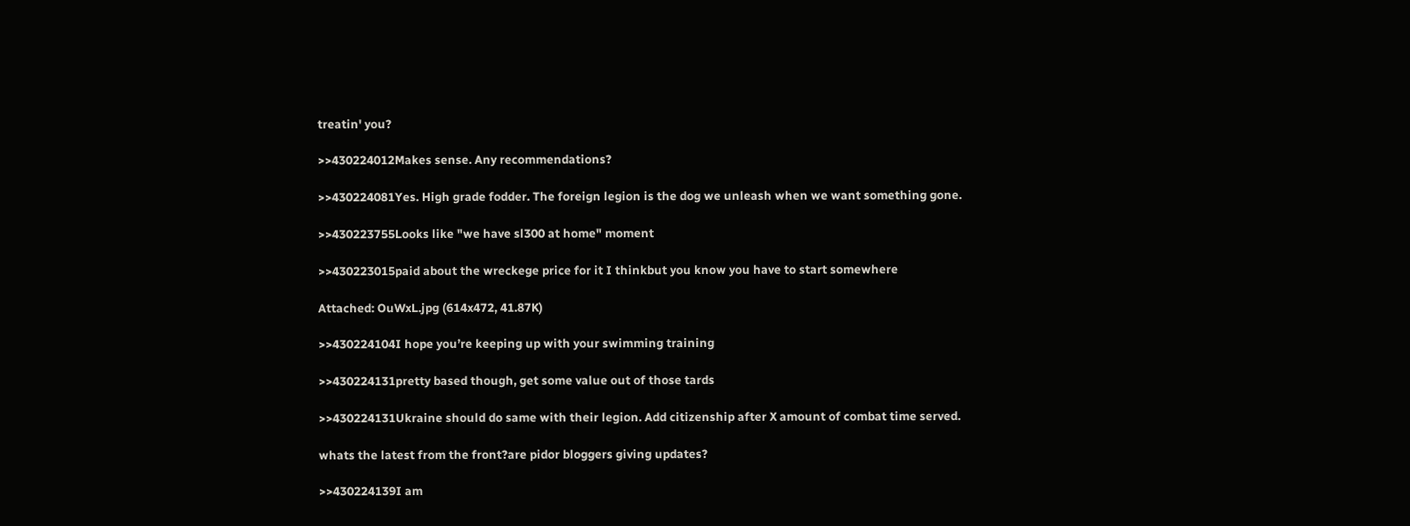treatin' you?

>>430224012Makes sense. Any recommendations?

>>430224081Yes. High grade fodder. The foreign legion is the dog we unleash when we want something gone.

>>430223755Looks like "we have sl300 at home" moment

>>430223015paid about the wreckege price for it I thinkbut you know you have to start somewhere

Attached: OuWxL.jpg (614x472, 41.87K)

>>430224104I hope you’re keeping up with your swimming training

>>430224131pretty based though, get some value out of those tards

>>430224131Ukraine should do same with their legion. Add citizenship after X amount of combat time served.

whats the latest from the front?are pidor bloggers giving updates?

>>430224139I am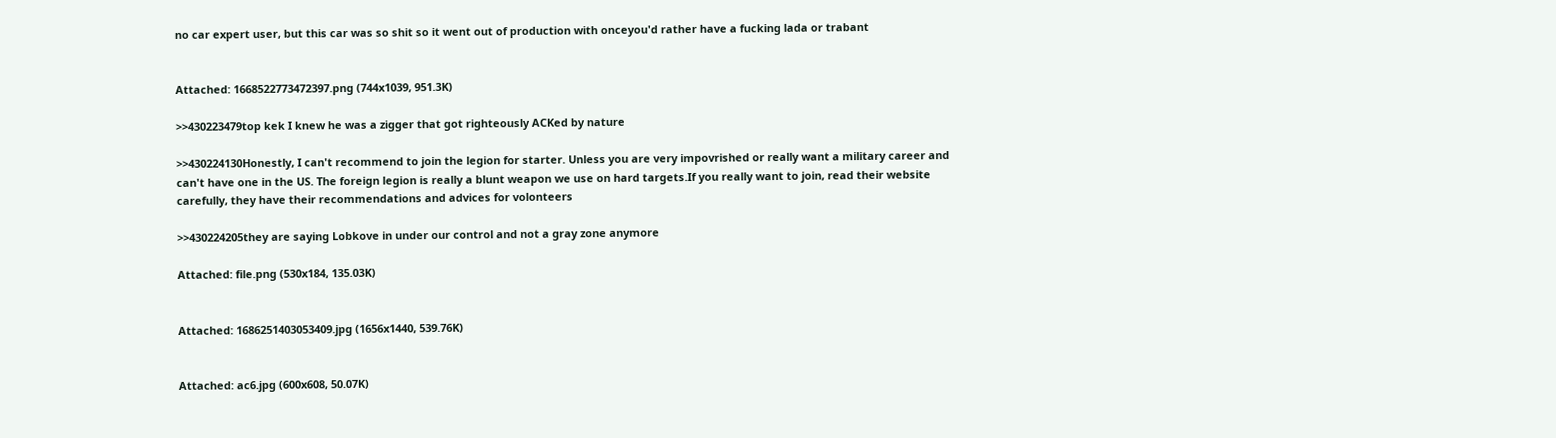no car expert user, but this car was so shit so it went out of production with onceyou'd rather have a fucking lada or trabant


Attached: 1668522773472397.png (744x1039, 951.3K)

>>430223479top kek I knew he was a zigger that got righteously ACKed by nature

>>430224130Honestly, I can't recommend to join the legion for starter. Unless you are very impovrished or really want a military career and can't have one in the US. The foreign legion is really a blunt weapon we use on hard targets.If you really want to join, read their website carefully, they have their recommendations and advices for volonteers

>>430224205they are saying Lobkove in under our control and not a gray zone anymore

Attached: file.png (530x184, 135.03K)


Attached: 1686251403053409.jpg (1656x1440, 539.76K)


Attached: ac6.jpg (600x608, 50.07K)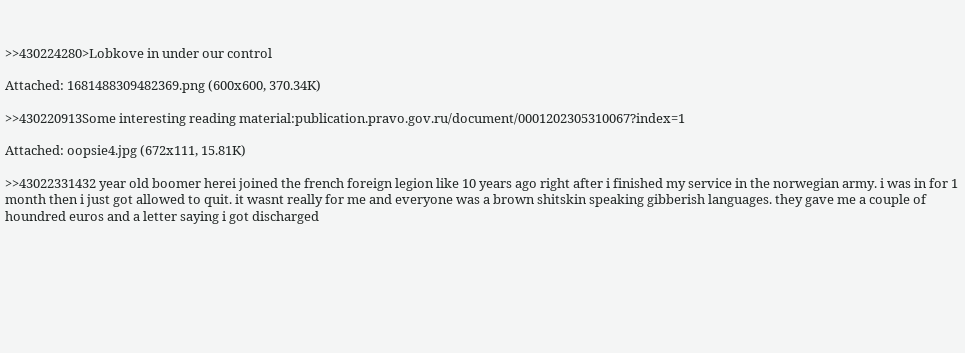>>430224280>Lobkove in under our control

Attached: 1681488309482369.png (600x600, 370.34K)

>>430220913Some interesting reading material:publication.pravo.gov.ru/document/0001202305310067?index=1

Attached: oopsie4.jpg (672x111, 15.81K)

>>43022331432 year old boomer herei joined the french foreign legion like 10 years ago right after i finished my service in the norwegian army. i was in for 1 month then i just got allowed to quit. it wasnt really for me and everyone was a brown shitskin speaking gibberish languages. they gave me a couple of houndred euros and a letter saying i got discharged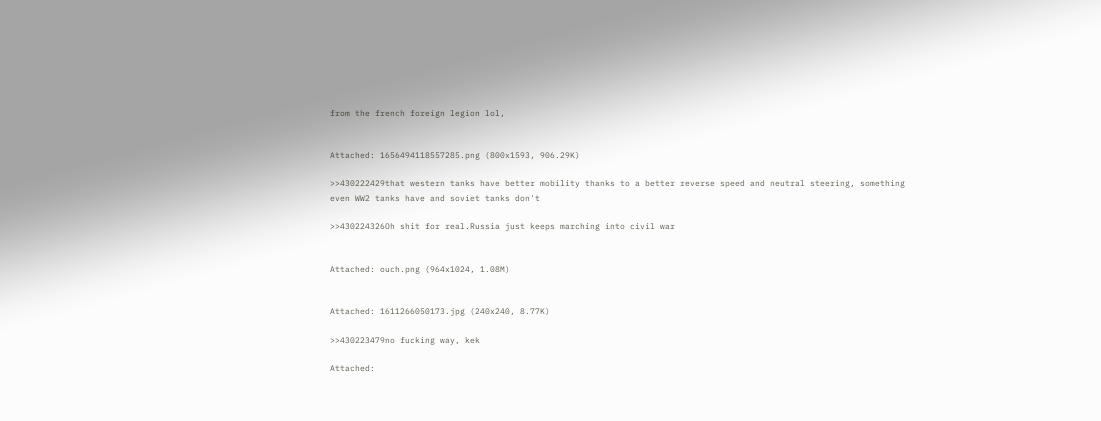from the french foreign legion lol,


Attached: 1656494118557285.png (800x1593, 906.29K)

>>430222429that western tanks have better mobility thanks to a better reverse speed and neutral steering, something even WW2 tanks have and soviet tanks don't

>>430224326Oh shit for real.Russia just keeps marching into civil war


Attached: ouch.png (964x1024, 1.08M)


Attached: 1611266050173.jpg (240x240, 8.77K)

>>430223479no fucking way, kek

Attached: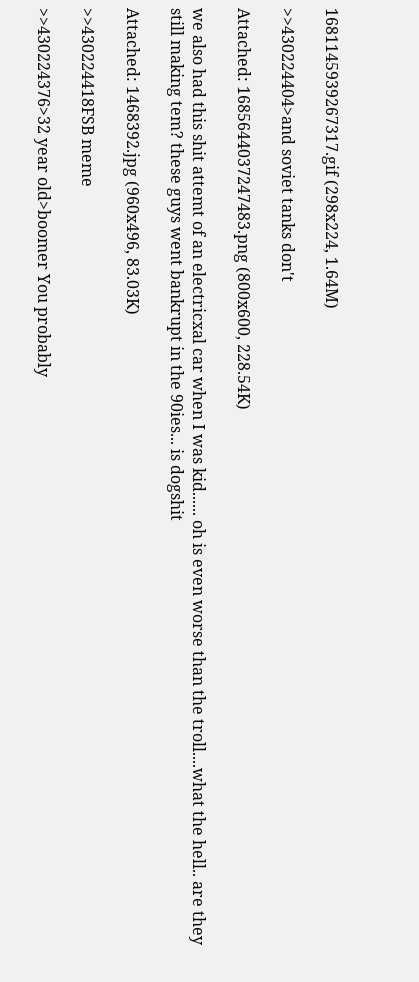1681145939267317.gif (298x224, 1.64M)

>>430224404>and soviet tanks don't

Attached: 1685644037247483.png (800x600, 228.54K)

we also had this shit attemt of an electricxal car when I was kid...... oh is even worse than the troll....what the hell.. are they still making tem? these guys went bankrupt in the 90ies... is dogshit

Attached: 1468392.jpg (960x496, 83.03K)

>>430224418FSB meme

>>430224376>32 year old>boomer You probably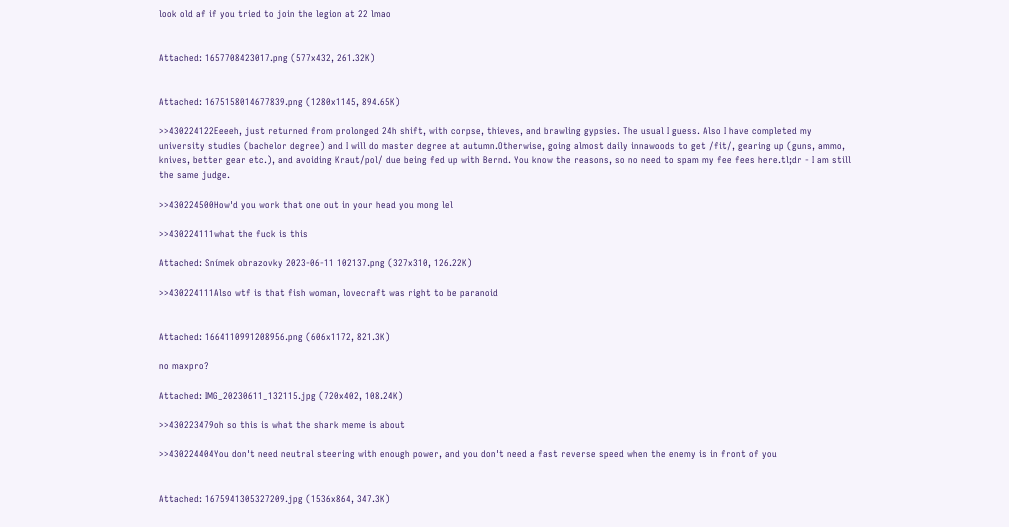look old af if you tried to join the legion at 22 lmao


Attached: 1657708423017.png (577x432, 261.32K)


Attached: 1675158014677839.png (1280x1145, 894.65K)

>>430224122Eeeeh, just returned from prolonged 24h shift, with corpse, thieves, and brawling gypsies. The usual I guess. Also I have completed my university studies (bachelor degree) and I will do master degree at autumn.Otherwise, going almost daily innawoods to get /fit/, gearing up (guns, ammo, knives, better gear etc.), and avoiding Kraut/pol/ due being fed up with Bernd. You know the reasons, so no need to spam my fee fees here.tl;dr - I am still the same judge.

>>430224500How'd you work that one out in your head you mong lel

>>430224111what the fuck is this

Attached: Snímek obrazovky 2023-06-11 102137.png (327x310, 126.22K)

>>430224111Also wtf is that fish woman, lovecraft was right to be paranoid


Attached: 1664110991208956.png (606x1172, 821.3K)

no maxpro?

Attached: IMG_20230611_132115.jpg (720x402, 108.24K)

>>430223479oh so this is what the shark meme is about

>>430224404You don't need neutral steering with enough power, and you don't need a fast reverse speed when the enemy is in front of you


Attached: 1675941305327209.jpg (1536x864, 347.3K)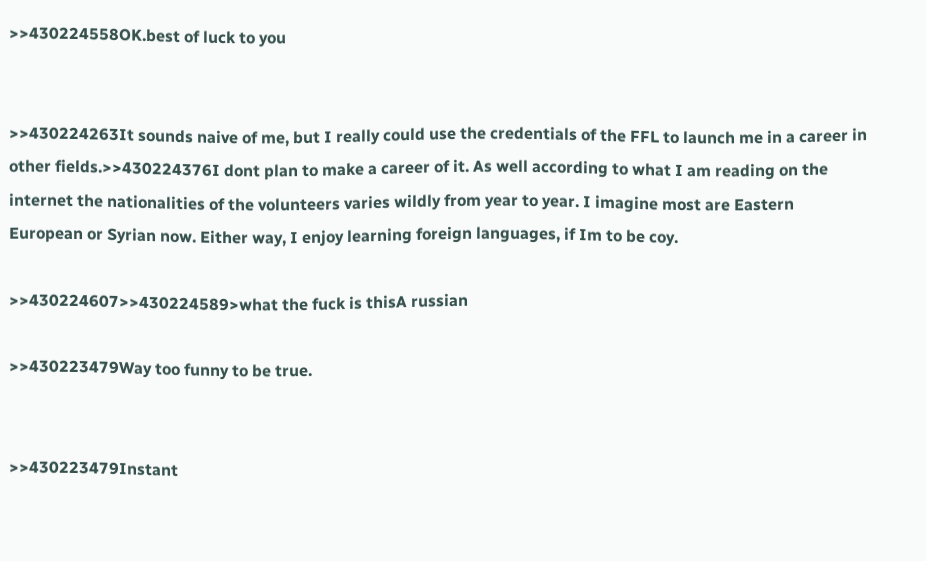>>430224558OK.best of luck to you


>>430224263It sounds naive of me, but I really could use the credentials of the FFL to launch me in a career in other fields.>>430224376I dont plan to make a career of it. As well according to what I am reading on the internet the nationalities of the volunteers varies wildly from year to year. I imagine most are Eastern European or Syrian now. Either way, I enjoy learning foreign languages, if Im to be coy.

>>430224607>>430224589>what the fuck is thisA russian

>>430223479Way too funny to be true.


>>430223479Instant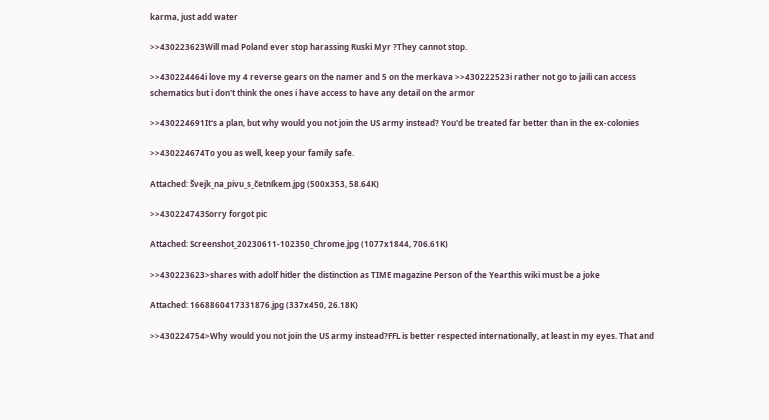karma, just add water

>>430223623Will mad Poland ever stop harassing Ruski Myr ?They cannot stop.

>>430224464i love my 4 reverse gears on the namer and 5 on the merkava >>430222523i rather not go to jaili can access schematics but i don't think the ones i have access to have any detail on the armor

>>430224691It's a plan, but why would you not join the US army instead? You'd be treated far better than in the ex-colonies

>>430224674To you as well, keep your family safe.

Attached: Švejk_na_pivu_s_četníkem.jpg (500x353, 58.64K)

>>430224743Sorry forgot pic

Attached: Screenshot_20230611-102350_Chrome.jpg (1077x1844, 706.61K)

>>430223623>shares with adolf hitler the distinction as TIME magazine Person of the Yearthis wiki must be a joke

Attached: 1668860417331876.jpg (337x450, 26.18K)

>>430224754>Why would you not join the US army instead?FFL is better respected internationally, at least in my eyes. That and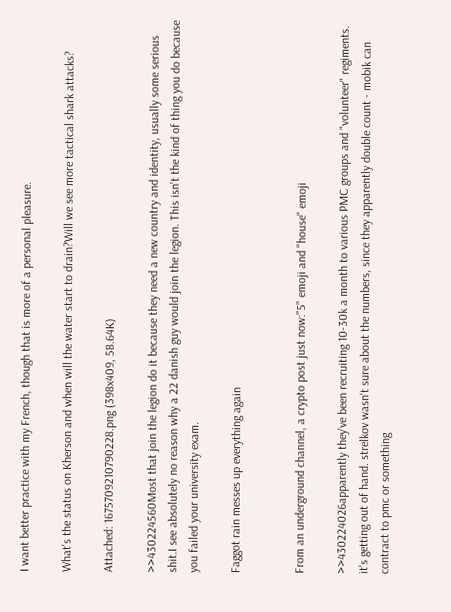I want better practice with my French, though that is more of a personal pleasure.

What's the status on Kherson and when will the water start to drain?Will we see more tactical shark attacks?

Attached: 1675709210790228.png (398x409, 58.64K)

>>430224560Most that join the legion do it because they need a new country and identity, usually some serious shit.I see absolutely no reason why a 22 danish guy would join the legion. This isn't the kind of thing you do because you failed your university exam.

Faggot rain messes up everything again


From an underground channel, a crypto post just now:"5" emoji and "house" emoji

>>430224026apparently they've been recruiting 10-30k a month to various PMC groups and "volunteer" regiments. it's getting out of hand. strelkov wasn't sure about the numbers, since they apparently double count - mobik can contract to pmc or something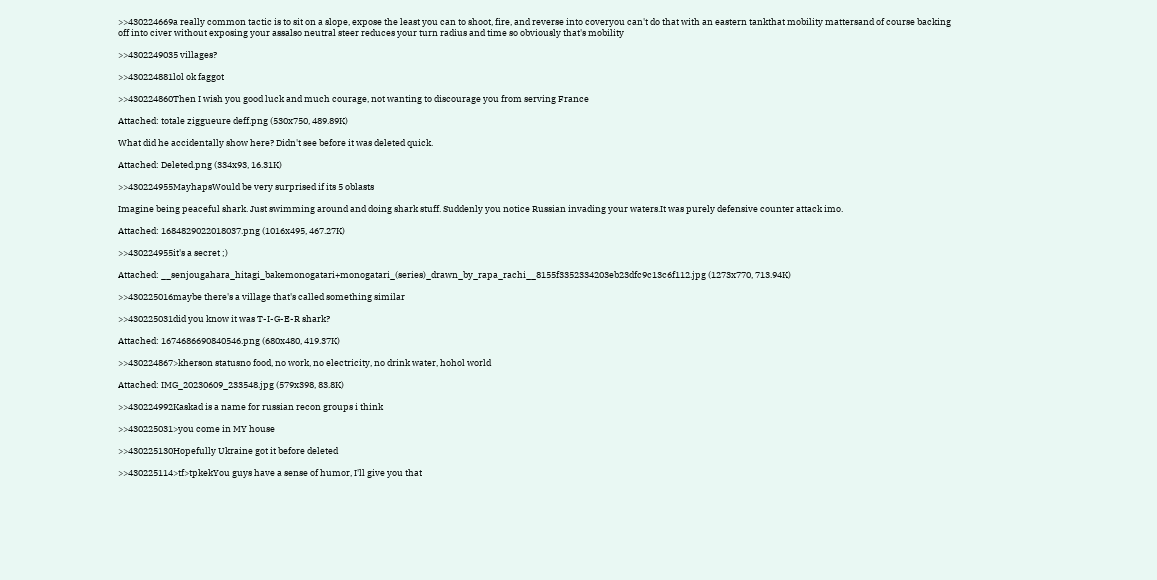>>430224669a really common tactic is to sit on a slope, expose the least you can to shoot, fire, and reverse into coveryou can't do that with an eastern tankthat mobility mattersand of course backing off into civer without exposing your assalso neutral steer reduces your turn radius and time so obviously that's mobility

>>4302249035 villages?

>>430224881lol ok faggot

>>430224860Then I wish you good luck and much courage, not wanting to discourage you from serving France

Attached: totale ziggueure deff.png (530x750, 489.89K)

What did he accidentally show here? Didn't see before it was deleted quick.

Attached: Deleted.png (334x93, 16.31K)

>>430224955MayhapsWould be very surprised if its 5 oblasts

Imagine being peaceful shark. Just swimming around and doing shark stuff. Suddenly you notice Russian invading your waters.It was purely defensive counter attack imo.

Attached: 1684829022018037.png (1016x495, 467.27K)

>>430224955it's a secret ;)

Attached: __senjougahara_hitagi_bakemonogatari+monogatari_(series)_drawn_by_rapa_rachi__8155f3352334203eb23dfc9c13c6f112.jpg (1273x770, 713.94K)

>>430225016maybe there's a village that's called something similar

>>430225031did you know it was T-I-G-E-R shark?

Attached: 1674686690840546.png (680x480, 419.37K)

>>430224867>kherson statusno food, no work, no electricity, no drink water, hohol world

Attached: IMG_20230609_233548.jpg (579x398, 83.8K)

>>430224992Kaskad is a name for russian recon groups i think

>>430225031>you come in MY house

>>430225130Hopefully Ukraine got it before deleted

>>430225114>tf>tpkekYou guys have a sense of humor, I'll give you that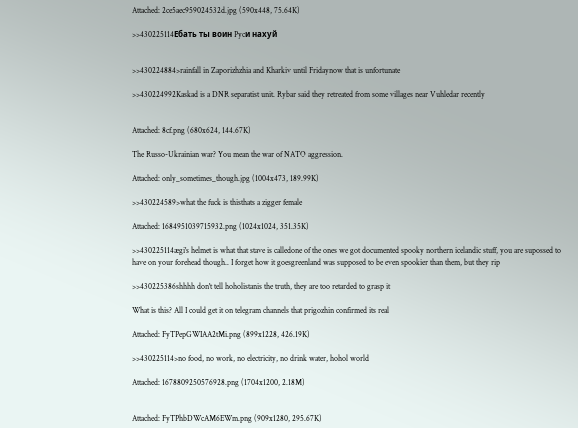Attached: 2ce5aec959024532d.jpg (590x448, 75.64K)

>>430225114Eбaть ты вoин Pycи нaхyй


>>430224884>rainfall in Zaporizhzhia and Kharkiv until Fridaynow that is unfortunate

>>430224992Kaskad is a DNR separatist unit. Rybar said they retreated from some villages near Vuhledar recently


Attached: 8cf.png (680x624, 144.67K)

The Russo-Ukrainian war? You mean the war of NATO aggression.

Attached: only_sometimes_though.jpg (1004x473, 189.99K)

>>430224589>what the fuck is thisthats a zigger female

Attached: 1684951039715932.png (1024x1024, 351.35K)

>>430225114ægi's helmet is what that stave is calledone of the ones we got documented spooky northern icelandic stuff, you are supossed to have on your forehead though.. I forget how it goesgreenland was supposed to be even spookier than them, but they rip

>>430225386shhhh don't tell hoholistanis the truth, they are too retarded to grasp it

What is this? All I could get it on telegram channels that prigozhin confirmed its real

Attached: FyTPepGWIAA2tMi.png (899x1228, 426.19K)

>>430225114>no food, no work, no electricity, no drink water, hohol world

Attached: 1678809250576928.png (1704x1200, 2.18M)


Attached: FyTPhbDWcAM6EWm.png (909x1280, 295.67K)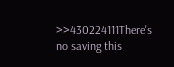>>430224111There's no saving this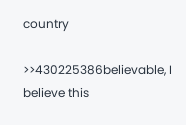country

>>430225386believable, I believe this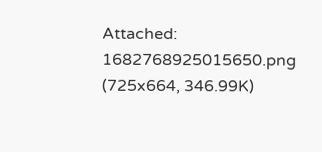Attached: 1682768925015650.png (725x664, 346.99K)